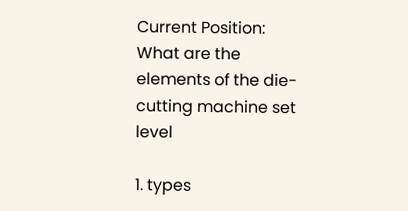Current Position:
What are the elements of the die-cutting machine set level

1. types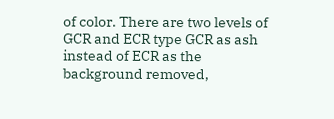of color. There are two levels of GCR and ECR type GCR as ash instead of ECR as the background removed,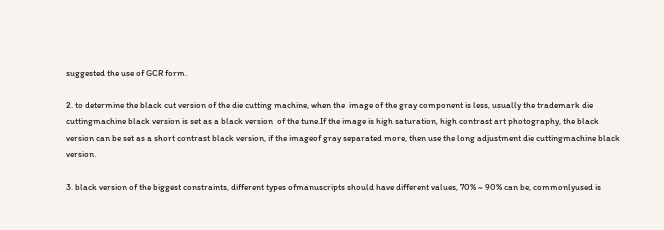suggested the use of GCR form.

2. to determine the black cut version of the die cutting machine, when the  image of the gray component is less, usually the trademark die cuttingmachine black version is set as a black version  of the tune.If the image is high saturation, high contrast art photography, the black version can be set as a short contrast black version, if the imageof gray separated more, then use the long adjustment die cuttingmachine black version.

3. black version of the biggest constraints, different types ofmanuscripts should have different values, 70% ~ 90% can be, commonlyused is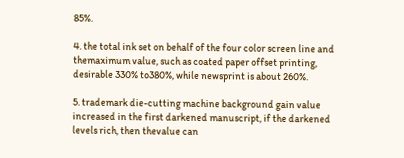85%.

4. the total ink set on behalf of the four color screen line and themaximum value, such as coated paper offset printing, desirable 330% to380%, while newsprint is about 260%.

5. trademark die-cutting machine background gain value increased in the first darkened manuscript, if the darkened levels rich, then thevalue can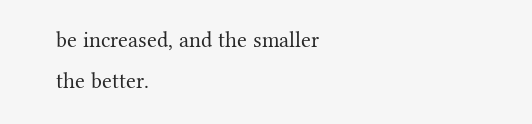be increased, and the smaller the better.